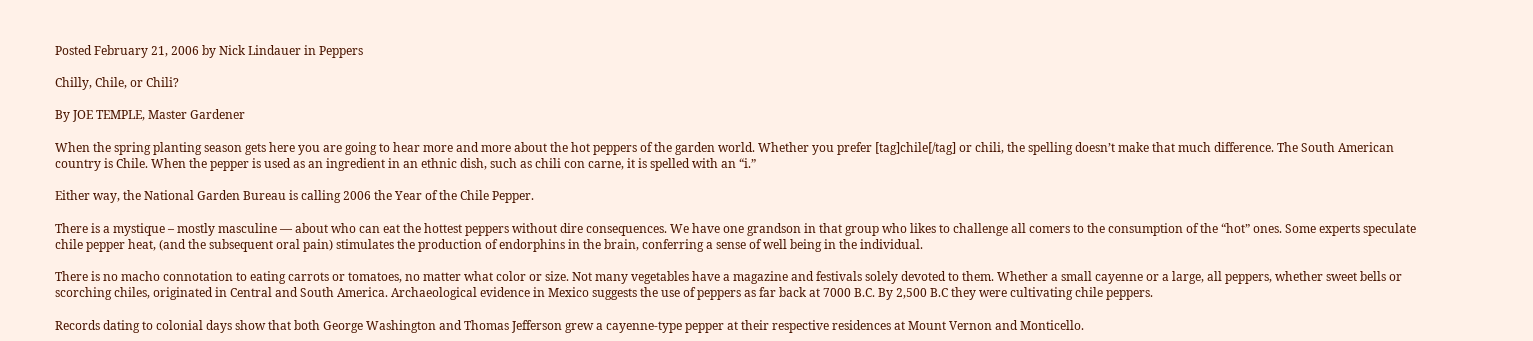Posted February 21, 2006 by Nick Lindauer in Peppers

Chilly, Chile, or Chili?

By JOE TEMPLE, Master Gardener

When the spring planting season gets here you are going to hear more and more about the hot peppers of the garden world. Whether you prefer [tag]chile[/tag] or chili, the spelling doesn’t make that much difference. The South American country is Chile. When the pepper is used as an ingredient in an ethnic dish, such as chili con carne, it is spelled with an “i.”

Either way, the National Garden Bureau is calling 2006 the Year of the Chile Pepper.

There is a mystique – mostly masculine — about who can eat the hottest peppers without dire consequences. We have one grandson in that group who likes to challenge all comers to the consumption of the “hot” ones. Some experts speculate chile pepper heat, (and the subsequent oral pain) stimulates the production of endorphins in the brain, conferring a sense of well being in the individual.

There is no macho connotation to eating carrots or tomatoes, no matter what color or size. Not many vegetables have a magazine and festivals solely devoted to them. Whether a small cayenne or a large, all peppers, whether sweet bells or scorching chiles, originated in Central and South America. Archaeological evidence in Mexico suggests the use of peppers as far back at 7000 B.C. By 2,500 B.C they were cultivating chile peppers.

Records dating to colonial days show that both George Washington and Thomas Jefferson grew a cayenne-type pepper at their respective residences at Mount Vernon and Monticello.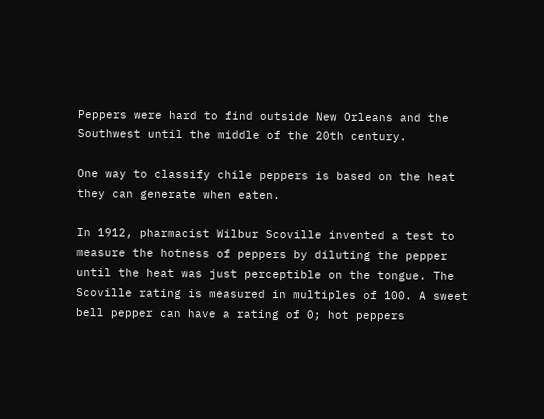Peppers were hard to find outside New Orleans and the Southwest until the middle of the 20th century.

One way to classify chile peppers is based on the heat they can generate when eaten.

In 1912, pharmacist Wilbur Scoville invented a test to measure the hotness of peppers by diluting the pepper until the heat was just perceptible on the tongue. The Scoville rating is measured in multiples of 100. A sweet bell pepper can have a rating of 0; hot peppers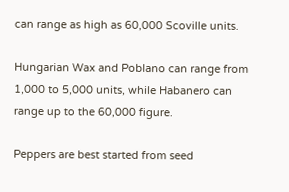can range as high as 60,000 Scoville units.

Hungarian Wax and Poblano can range from 1,000 to 5,000 units, while Habanero can range up to the 60,000 figure.

Peppers are best started from seed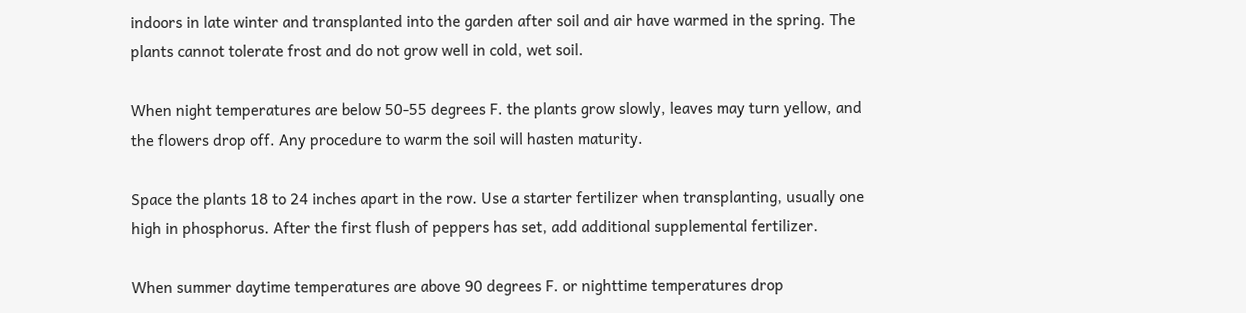indoors in late winter and transplanted into the garden after soil and air have warmed in the spring. The plants cannot tolerate frost and do not grow well in cold, wet soil.

When night temperatures are below 50-55 degrees F. the plants grow slowly, leaves may turn yellow, and the flowers drop off. Any procedure to warm the soil will hasten maturity.

Space the plants 18 to 24 inches apart in the row. Use a starter fertilizer when transplanting, usually one high in phosphorus. After the first flush of peppers has set, add additional supplemental fertilizer.

When summer daytime temperatures are above 90 degrees F. or nighttime temperatures drop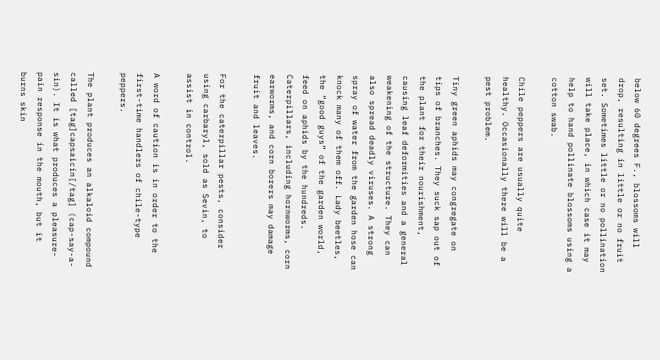below 60 degrees F., blossoms will drop, resulting in little or no fruit set. Sometimes little or no pollination will take place, in which case it may help to hand pollinate blossoms using a cotton swab.

Chile peppers are usually quite healthy. Occasionally there will be a pest problem.

Tiny green aphids may congregate on tips of branches. They suck sap out of the plant for their nourishment, causing leaf deformities and a general weakening of the structure. They can also spread deadly viruses. A strong spray of water from the garden hose can knock many of them off. Lady beetles, the “good guys” of the garden world, feed on aphids by the hundreds. Caterpillars, including hornworms, corn earworms, and corn borers may damage fruit and leaves.

For the caterpillar pests, consider using carbaryl, sold as Sevin, to assist in control.

A word of caution is in order to the first-time handlers of chile-type peppers.

The plant produces an alkaloid compound called [tag]capsaicin[/tag] (cap-say-a-sin). It is what produces a pleasure-pain response in the mouth, but it burns skin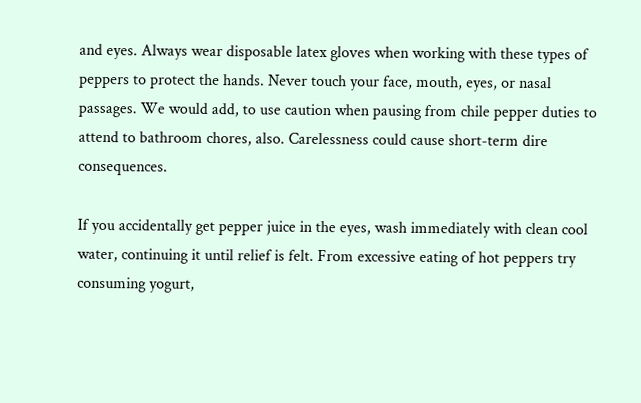and eyes. Always wear disposable latex gloves when working with these types of peppers to protect the hands. Never touch your face, mouth, eyes, or nasal passages. We would add, to use caution when pausing from chile pepper duties to attend to bathroom chores, also. Carelessness could cause short-term dire consequences.

If you accidentally get pepper juice in the eyes, wash immediately with clean cool water, continuing it until relief is felt. From excessive eating of hot peppers try consuming yogurt,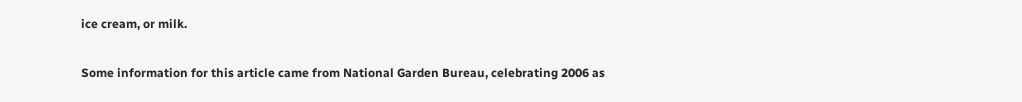ice cream, or milk.

Some information for this article came from National Garden Bureau, celebrating 2006 as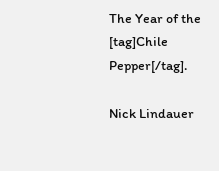The Year of the [tag]Chile Pepper[/tag].

Nick Lindauer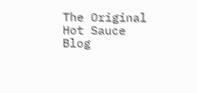The Original Hot Sauce Blog